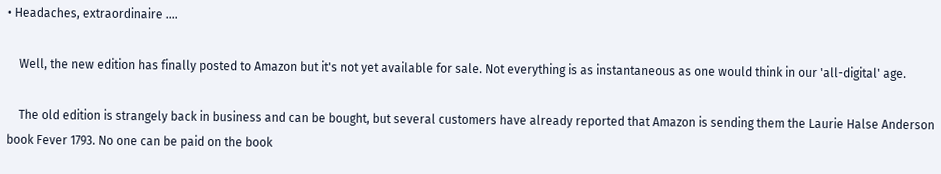• Headaches, extraordinaire ....

    Well, the new edition has finally posted to Amazon but it's not yet available for sale. Not everything is as instantaneous as one would think in our 'all-digital' age.

    The old edition is strangely back in business and can be bought, but several customers have already reported that Amazon is sending them the Laurie Halse Anderson book Fever 1793. No one can be paid on the book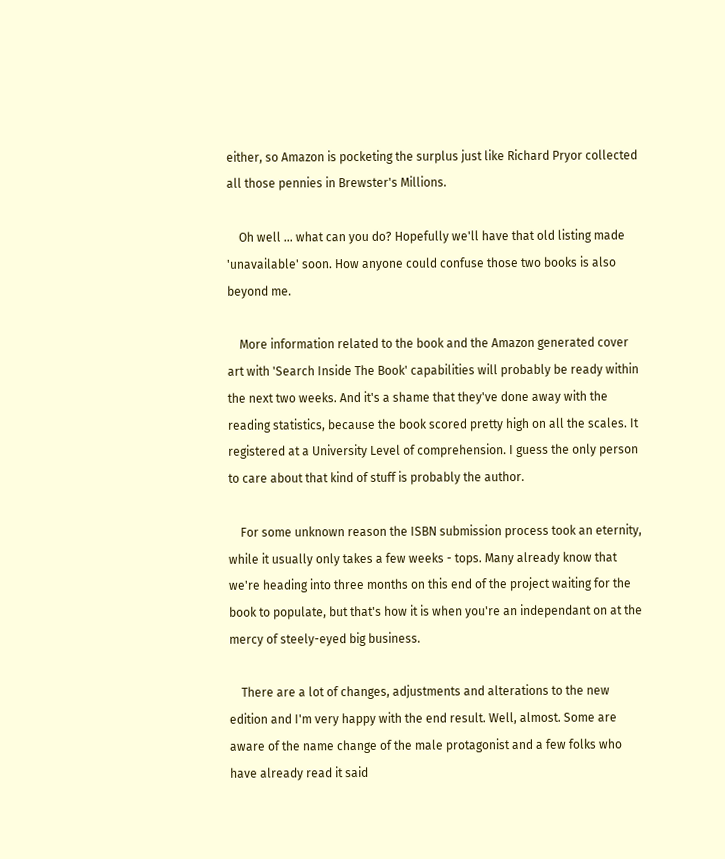either, so Amazon is pocketing the surplus just like Richard Pryor collected all those pennies in Brewster's Millions.

    Oh well ... what can you do? Hopefully we'll have that old listing made 'unavailable' soon. How anyone could confuse those two books is also beyond me.

    More information related to the book and the Amazon generated cover art with 'Search Inside The Book' capabilities will probably be ready within the next two weeks. And it's a shame that they've done away with the reading statistics, because the book scored pretty high on all the scales. It registered at a University Level of comprehension. I guess the only person to care about that kind of stuff is probably the author.

    For some unknown reason the ISBN submission process took an eternity, while it usually only takes a few weeks - tops. Many already know that we're heading into three months on this end of the project waiting for the book to populate, but that's how it is when you're an independant on at the mercy of steely-eyed big business.

    There are a lot of changes, adjustments and alterations to the new edition and I'm very happy with the end result. Well, almost. Some are aware of the name change of the male protagonist and a few folks who have already read it said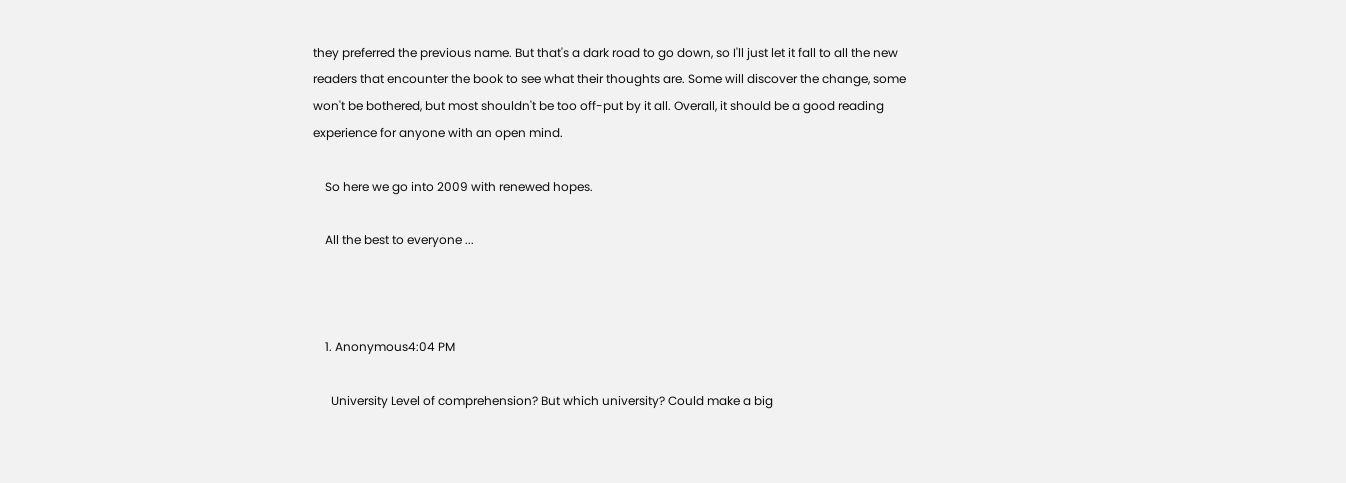they preferred the previous name. But that's a dark road to go down, so I'll just let it fall to all the new readers that encounter the book to see what their thoughts are. Some will discover the change, some won't be bothered, but most shouldn't be too off-put by it all. Overall, it should be a good reading experience for anyone with an open mind.

    So here we go into 2009 with renewed hopes.

    All the best to everyone ...



    1. Anonymous4:04 PM

      University Level of comprehension? But which university? Could make a big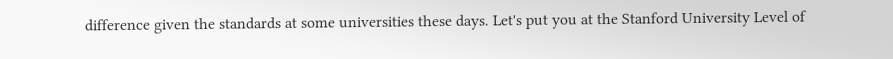difference given the standards at some universities these days. Let's put you at the Stanford University Level of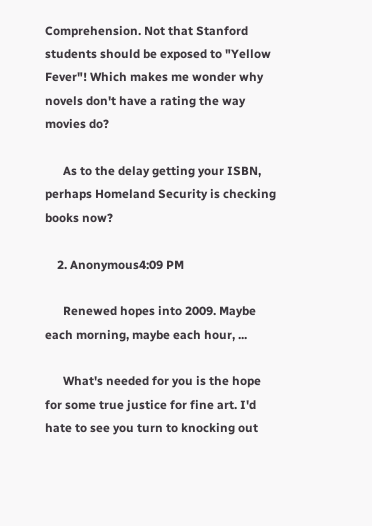Comprehension. Not that Stanford students should be exposed to "Yellow Fever"! Which makes me wonder why novels don't have a rating the way movies do?

      As to the delay getting your ISBN, perhaps Homeland Security is checking books now?

    2. Anonymous4:09 PM

      Renewed hopes into 2009. Maybe each morning, maybe each hour, ...

      What's needed for you is the hope for some true justice for fine art. I'd hate to see you turn to knocking out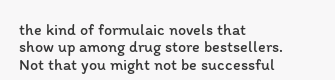the kind of formulaic novels that show up among drug store bestsellers. Not that you might not be successful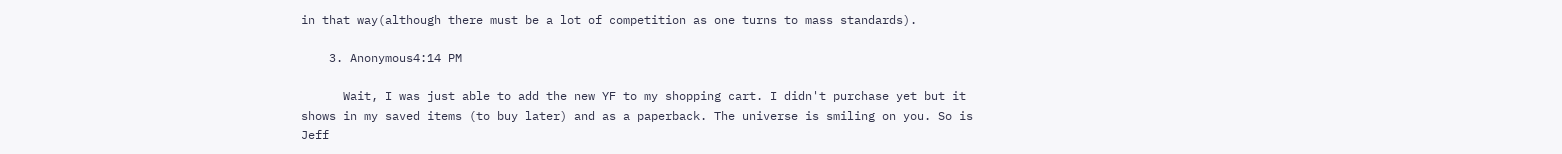in that way(although there must be a lot of competition as one turns to mass standards).

    3. Anonymous4:14 PM

      Wait, I was just able to add the new YF to my shopping cart. I didn't purchase yet but it shows in my saved items (to buy later) and as a paperback. The universe is smiling on you. So is Jeff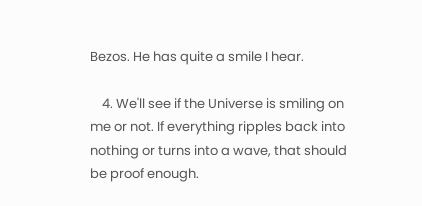Bezos. He has quite a smile I hear.

    4. We'll see if the Universe is smiling on me or not. If everything ripples back into nothing or turns into a wave, that should be proof enough.